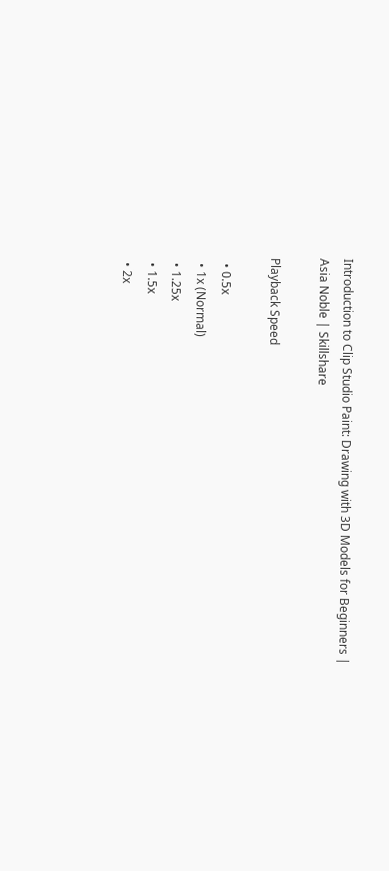Introduction to Clip Studio Paint: Drawing with 3D Models for Beginners | Asia Noble | Skillshare

Playback Speed

  • 0.5x
  • 1x (Normal)
  • 1.25x
  • 1.5x
  • 2x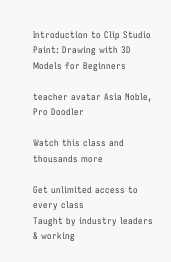Introduction to Clip Studio Paint: Drawing with 3D Models for Beginners

teacher avatar Asia Noble, Pro Doodler

Watch this class and thousands more

Get unlimited access to every class
Taught by industry leaders & working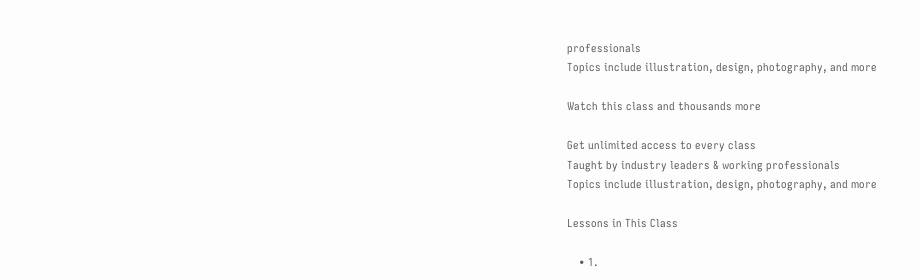professionals
Topics include illustration, design, photography, and more

Watch this class and thousands more

Get unlimited access to every class
Taught by industry leaders & working professionals
Topics include illustration, design, photography, and more

Lessons in This Class

    • 1.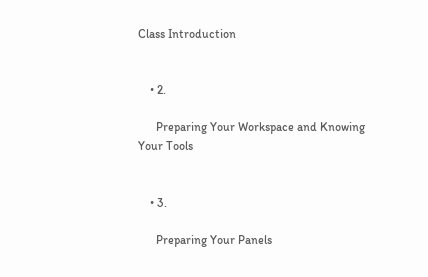Class Introduction


    • 2.

      Preparing Your Workspace and Knowing Your Tools


    • 3.

      Preparing Your Panels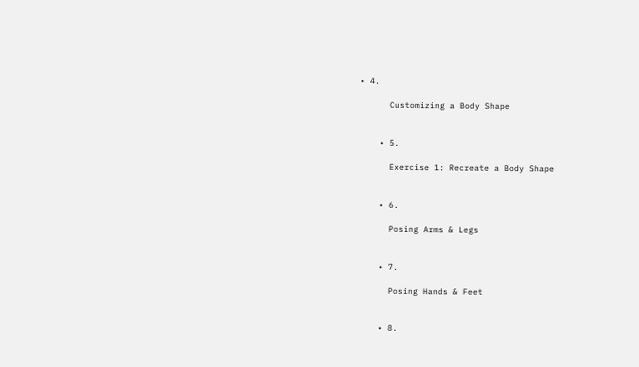• 4.

      Customizing a Body Shape


    • 5.

      Exercise 1: Recreate a Body Shape


    • 6.

      Posing Arms & Legs


    • 7.

      Posing Hands & Feet


    • 8.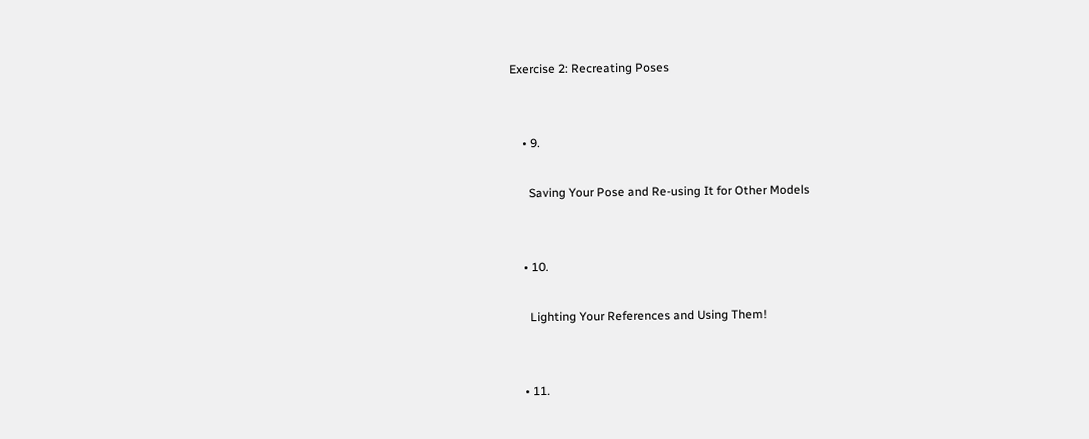Exercise 2: Recreating Poses


    • 9.

      Saving Your Pose and Re-using It for Other Models


    • 10.

      Lighting Your References and Using Them!


    • 11.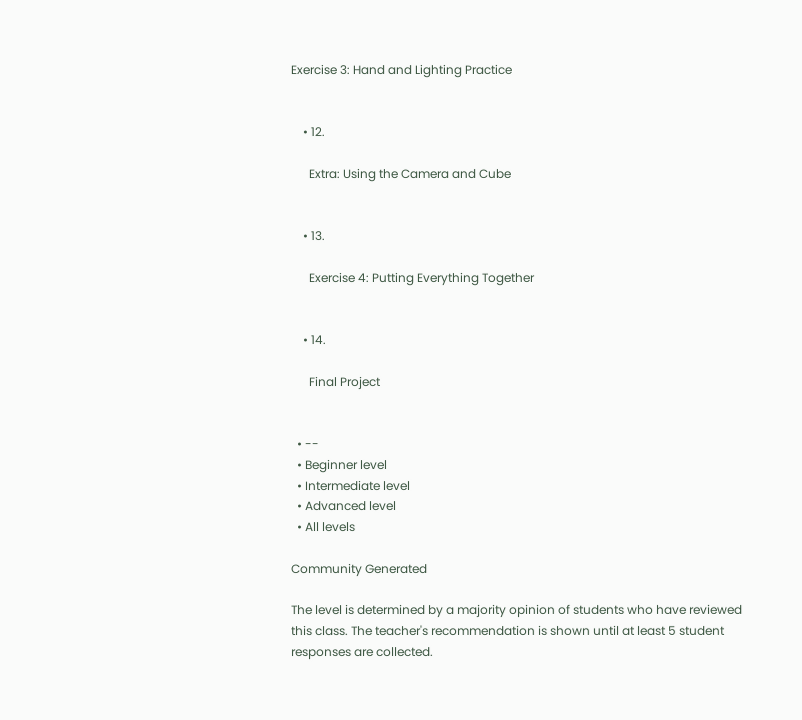Exercise 3: Hand and Lighting Practice


    • 12.

      Extra: Using the Camera and Cube


    • 13.

      Exercise 4: Putting Everything Together


    • 14.

      Final Project


  • --
  • Beginner level
  • Intermediate level
  • Advanced level
  • All levels

Community Generated

The level is determined by a majority opinion of students who have reviewed this class. The teacher's recommendation is shown until at least 5 student responses are collected.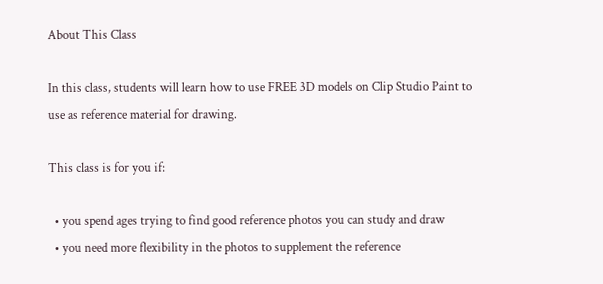About This Class

In this class, students will learn how to use FREE 3D models on Clip Studio Paint to use as reference material for drawing.

This class is for you if:

  • you spend ages trying to find good reference photos you can study and draw
  • you need more flexibility in the photos to supplement the reference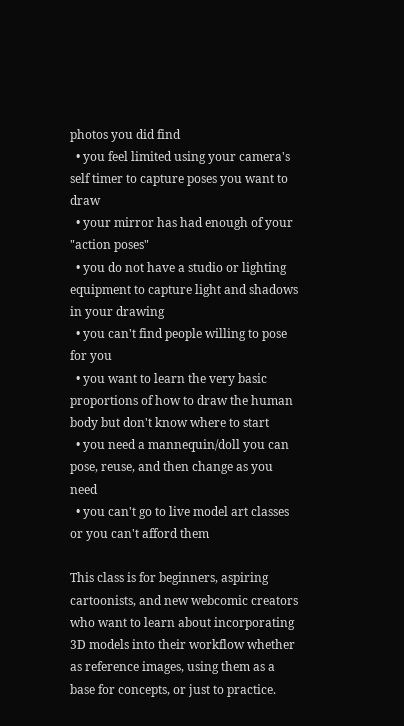photos you did find
  • you feel limited using your camera's self timer to capture poses you want to draw
  • your mirror has had enough of your "action poses"
  • you do not have a studio or lighting equipment to capture light and shadows in your drawing
  • you can't find people willing to pose for you
  • you want to learn the very basic proportions of how to draw the human body but don't know where to start
  • you need a mannequin/doll you can pose, reuse, and then change as you need
  • you can't go to live model art classes or you can't afford them

This class is for beginners, aspiring cartoonists, and new webcomic creators who want to learn about incorporating 3D models into their workflow whether as reference images, using them as a base for concepts, or just to practice.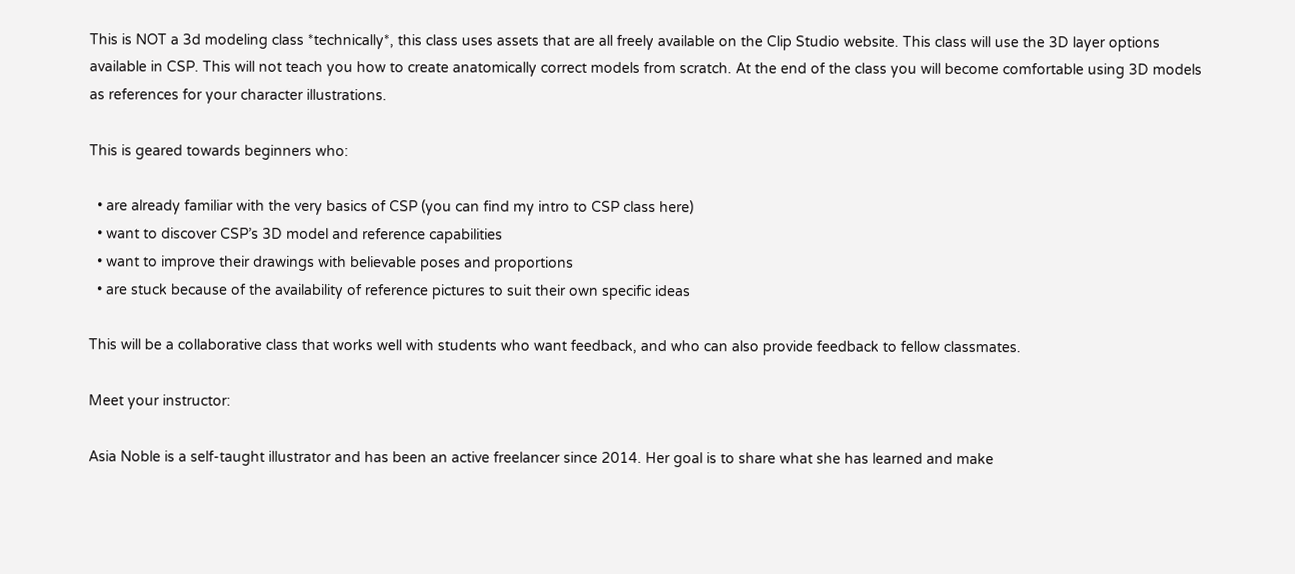This is NOT a 3d modeling class *technically*, this class uses assets that are all freely available on the Clip Studio website. This class will use the 3D layer options available in CSP. This will not teach you how to create anatomically correct models from scratch. At the end of the class you will become comfortable using 3D models as references for your character illustrations.

This is geared towards beginners who:

  • are already familiar with the very basics of CSP (you can find my intro to CSP class here)
  • want to discover CSP’s 3D model and reference capabilities
  • want to improve their drawings with believable poses and proportions
  • are stuck because of the availability of reference pictures to suit their own specific ideas

This will be a collaborative class that works well with students who want feedback, and who can also provide feedback to fellow classmates.

Meet your instructor:

Asia Noble is a self-taught illustrator and has been an active freelancer since 2014. Her goal is to share what she has learned and make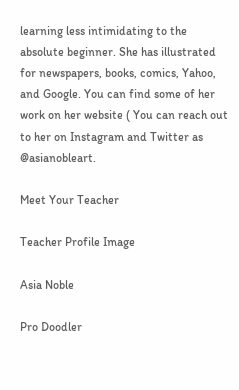learning less intimidating to the absolute beginner. She has illustrated for newspapers, books, comics, Yahoo, and Google. You can find some of her work on her website ( You can reach out to her on Instagram and Twitter as @asianobleart.

Meet Your Teacher

Teacher Profile Image

Asia Noble

Pro Doodler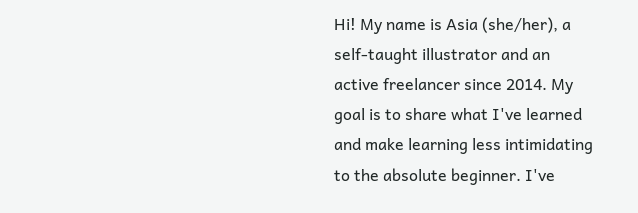Hi! My name is Asia (she/her), a self-taught illustrator and an active freelancer since 2014. My goal is to share what I've learned and make learning less intimidating to the absolute beginner. I've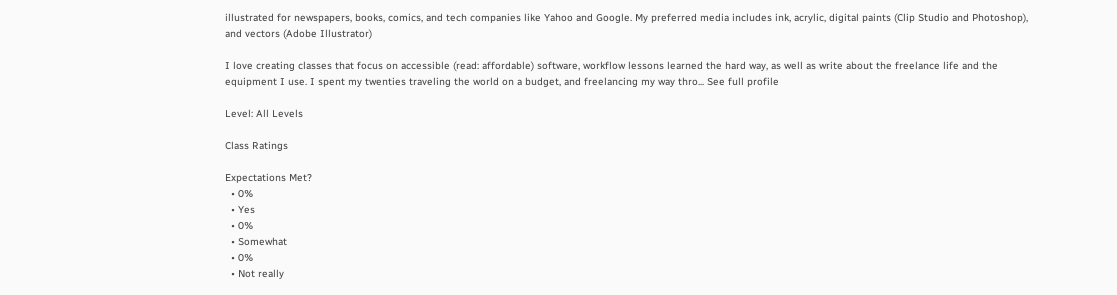illustrated for newspapers, books, comics, and tech companies like Yahoo and Google. My preferred media includes ink, acrylic, digital paints (Clip Studio and Photoshop), and vectors (Adobe Illustrator)

I love creating classes that focus on accessible (read: affordable) software, workflow lessons learned the hard way, as well as write about the freelance life and the equipment I use. I spent my twenties traveling the world on a budget, and freelancing my way thro... See full profile

Level: All Levels

Class Ratings

Expectations Met?
  • 0%
  • Yes
  • 0%
  • Somewhat
  • 0%
  • Not really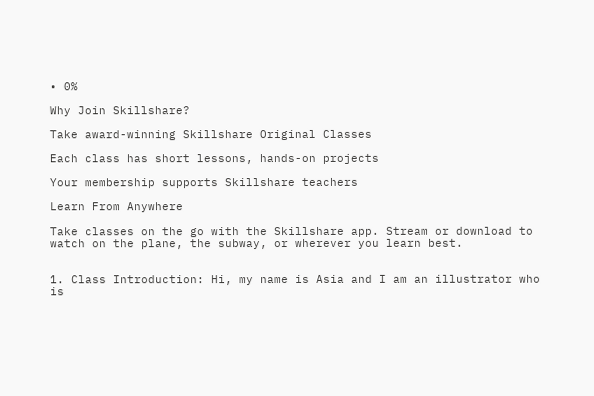• 0%

Why Join Skillshare?

Take award-winning Skillshare Original Classes

Each class has short lessons, hands-on projects

Your membership supports Skillshare teachers

Learn From Anywhere

Take classes on the go with the Skillshare app. Stream or download to watch on the plane, the subway, or wherever you learn best.


1. Class Introduction: Hi, my name is Asia and I am an illustrator who is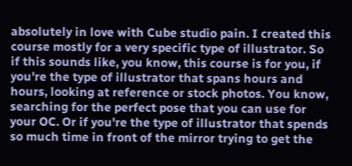absolutely in love with Cube studio pain. I created this course mostly for a very specific type of illustrator. So if this sounds like, you know, this course is for you, if you're the type of illustrator that spans hours and hours, looking at reference or stock photos. You know, searching for the perfect pose that you can use for your OC. Or if you're the type of illustrator that spends so much time in front of the mirror trying to get the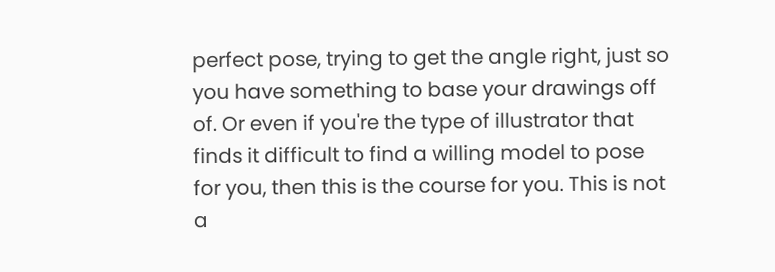perfect pose, trying to get the angle right, just so you have something to base your drawings off of. Or even if you're the type of illustrator that finds it difficult to find a willing model to pose for you, then this is the course for you. This is not a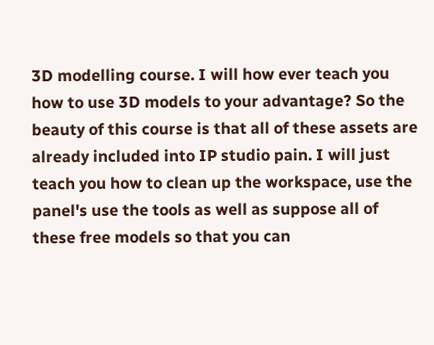3D modelling course. I will how ever teach you how to use 3D models to your advantage? So the beauty of this course is that all of these assets are already included into IP studio pain. I will just teach you how to clean up the workspace, use the panel's use the tools as well as suppose all of these free models so that you can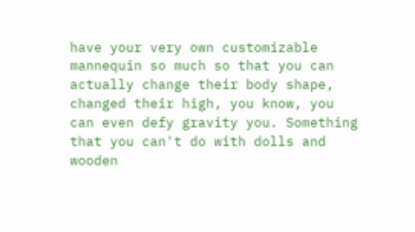have your very own customizable mannequin so much so that you can actually change their body shape, changed their high, you know, you can even defy gravity you. Something that you can't do with dolls and wooden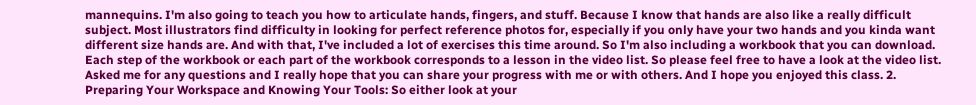mannequins. I'm also going to teach you how to articulate hands, fingers, and stuff. Because I know that hands are also like a really difficult subject. Most illustrators find difficulty in looking for perfect reference photos for, especially if you only have your two hands and you kinda want different size hands are. And with that, I've included a lot of exercises this time around. So I'm also including a workbook that you can download. Each step of the workbook or each part of the workbook corresponds to a lesson in the video list. So please feel free to have a look at the video list. Asked me for any questions and I really hope that you can share your progress with me or with others. And I hope you enjoyed this class. 2. Preparing Your Workspace and Knowing Your Tools: So either look at your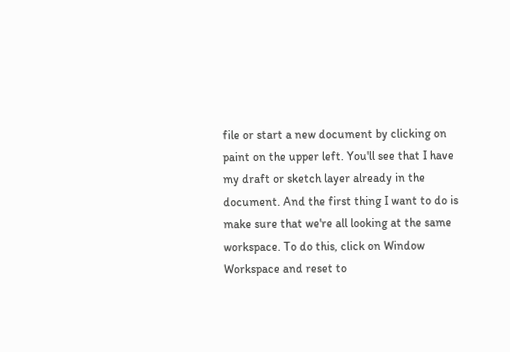file or start a new document by clicking on paint on the upper left. You'll see that I have my draft or sketch layer already in the document. And the first thing I want to do is make sure that we're all looking at the same workspace. To do this, click on Window Workspace and reset to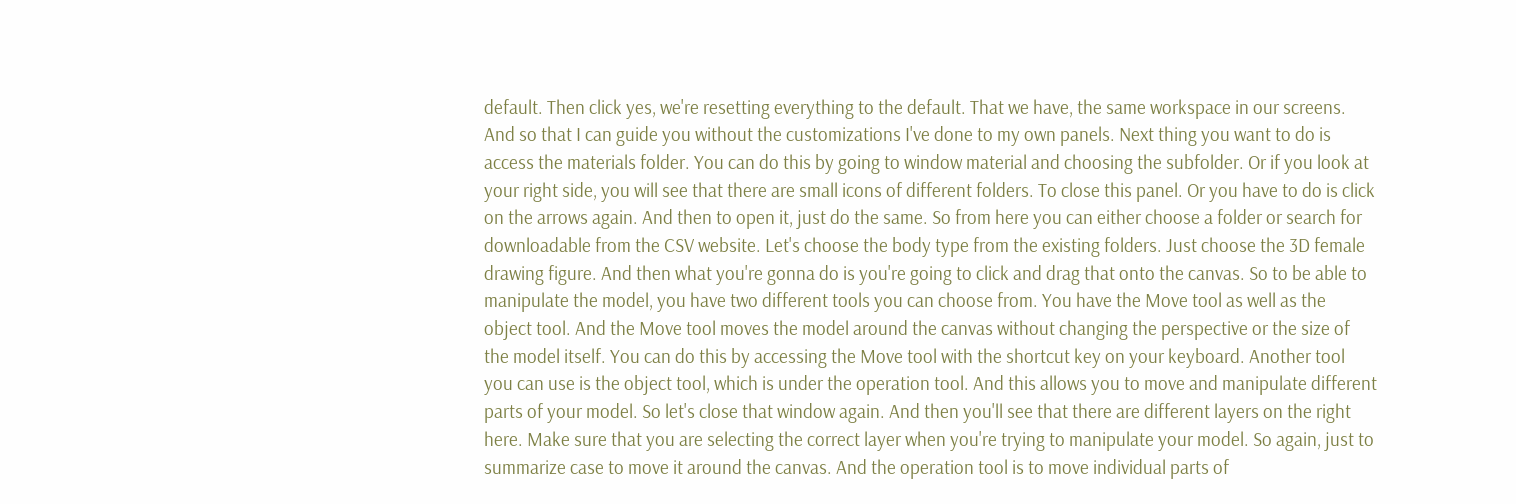default. Then click yes, we're resetting everything to the default. That we have, the same workspace in our screens. And so that I can guide you without the customizations I've done to my own panels. Next thing you want to do is access the materials folder. You can do this by going to window material and choosing the subfolder. Or if you look at your right side, you will see that there are small icons of different folders. To close this panel. Or you have to do is click on the arrows again. And then to open it, just do the same. So from here you can either choose a folder or search for downloadable from the CSV website. Let's choose the body type from the existing folders. Just choose the 3D female drawing figure. And then what you're gonna do is you're going to click and drag that onto the canvas. So to be able to manipulate the model, you have two different tools you can choose from. You have the Move tool as well as the object tool. And the Move tool moves the model around the canvas without changing the perspective or the size of the model itself. You can do this by accessing the Move tool with the shortcut key on your keyboard. Another tool you can use is the object tool, which is under the operation tool. And this allows you to move and manipulate different parts of your model. So let's close that window again. And then you'll see that there are different layers on the right here. Make sure that you are selecting the correct layer when you're trying to manipulate your model. So again, just to summarize case to move it around the canvas. And the operation tool is to move individual parts of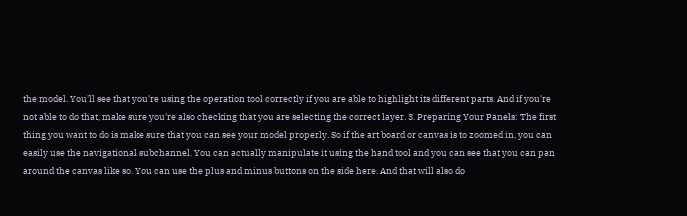the model. You'll see that you're using the operation tool correctly if you are able to highlight its different parts. And if you're not able to do that, make sure you're also checking that you are selecting the correct layer. 3. Preparing Your Panels: The first thing you want to do is make sure that you can see your model properly. So if the art board or canvas is to zoomed in, you can easily use the navigational subchannel. You can actually manipulate it using the hand tool and you can see that you can pan around the canvas like so. You can use the plus and minus buttons on the side here. And that will also do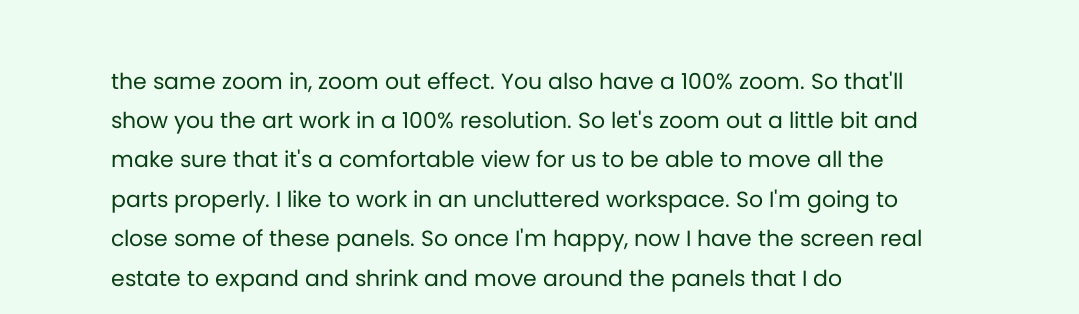the same zoom in, zoom out effect. You also have a 100% zoom. So that'll show you the art work in a 100% resolution. So let's zoom out a little bit and make sure that it's a comfortable view for us to be able to move all the parts properly. I like to work in an uncluttered workspace. So I'm going to close some of these panels. So once I'm happy, now I have the screen real estate to expand and shrink and move around the panels that I do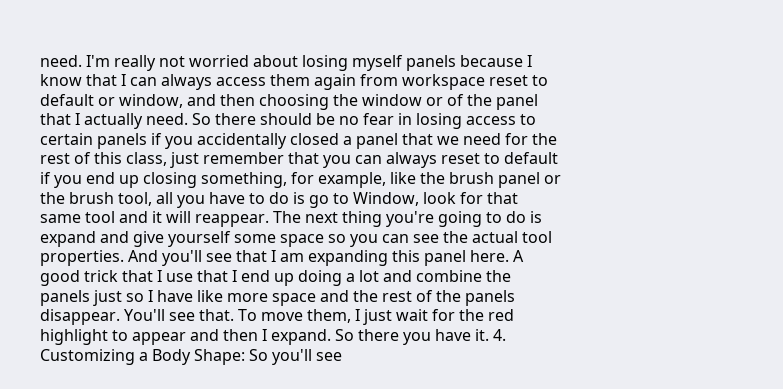need. I'm really not worried about losing myself panels because I know that I can always access them again from workspace reset to default or window, and then choosing the window or of the panel that I actually need. So there should be no fear in losing access to certain panels if you accidentally closed a panel that we need for the rest of this class, just remember that you can always reset to default if you end up closing something, for example, like the brush panel or the brush tool, all you have to do is go to Window, look for that same tool and it will reappear. The next thing you're going to do is expand and give yourself some space so you can see the actual tool properties. And you'll see that I am expanding this panel here. A good trick that I use that I end up doing a lot and combine the panels just so I have like more space and the rest of the panels disappear. You'll see that. To move them, I just wait for the red highlight to appear and then I expand. So there you have it. 4. Customizing a Body Shape: So you'll see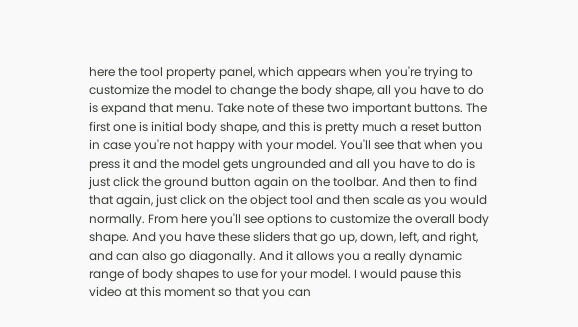here the tool property panel, which appears when you're trying to customize the model to change the body shape, all you have to do is expand that menu. Take note of these two important buttons. The first one is initial body shape, and this is pretty much a reset button in case you're not happy with your model. You'll see that when you press it and the model gets ungrounded and all you have to do is just click the ground button again on the toolbar. And then to find that again, just click on the object tool and then scale as you would normally. From here you'll see options to customize the overall body shape. And you have these sliders that go up, down, left, and right, and can also go diagonally. And it allows you a really dynamic range of body shapes to use for your model. I would pause this video at this moment so that you can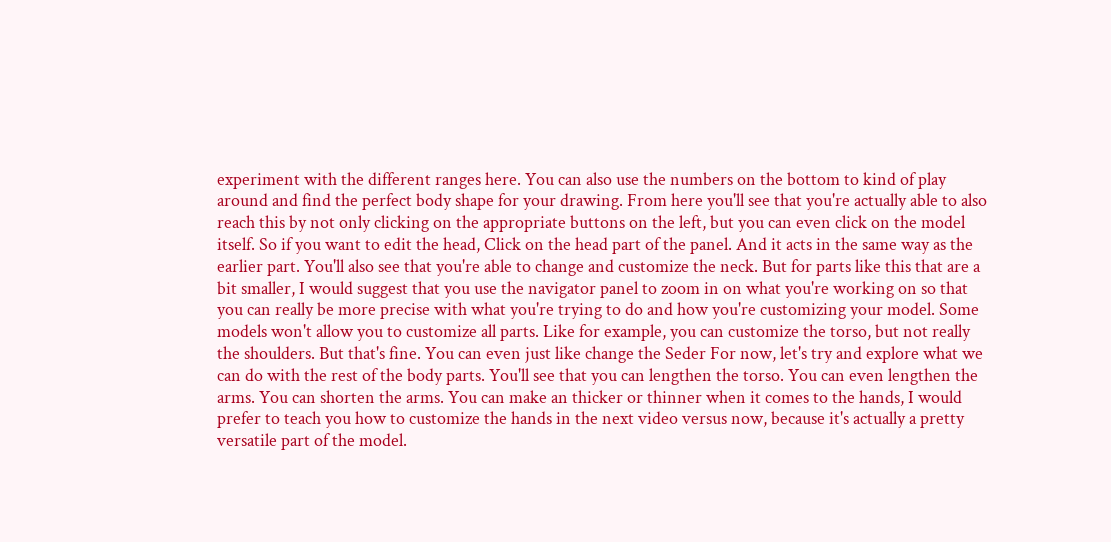experiment with the different ranges here. You can also use the numbers on the bottom to kind of play around and find the perfect body shape for your drawing. From here you'll see that you're actually able to also reach this by not only clicking on the appropriate buttons on the left, but you can even click on the model itself. So if you want to edit the head, Click on the head part of the panel. And it acts in the same way as the earlier part. You'll also see that you're able to change and customize the neck. But for parts like this that are a bit smaller, I would suggest that you use the navigator panel to zoom in on what you're working on so that you can really be more precise with what you're trying to do and how you're customizing your model. Some models won't allow you to customize all parts. Like for example, you can customize the torso, but not really the shoulders. But that's fine. You can even just like change the Seder For now, let's try and explore what we can do with the rest of the body parts. You'll see that you can lengthen the torso. You can even lengthen the arms. You can shorten the arms. You can make an thicker or thinner when it comes to the hands, I would prefer to teach you how to customize the hands in the next video versus now, because it's actually a pretty versatile part of the model.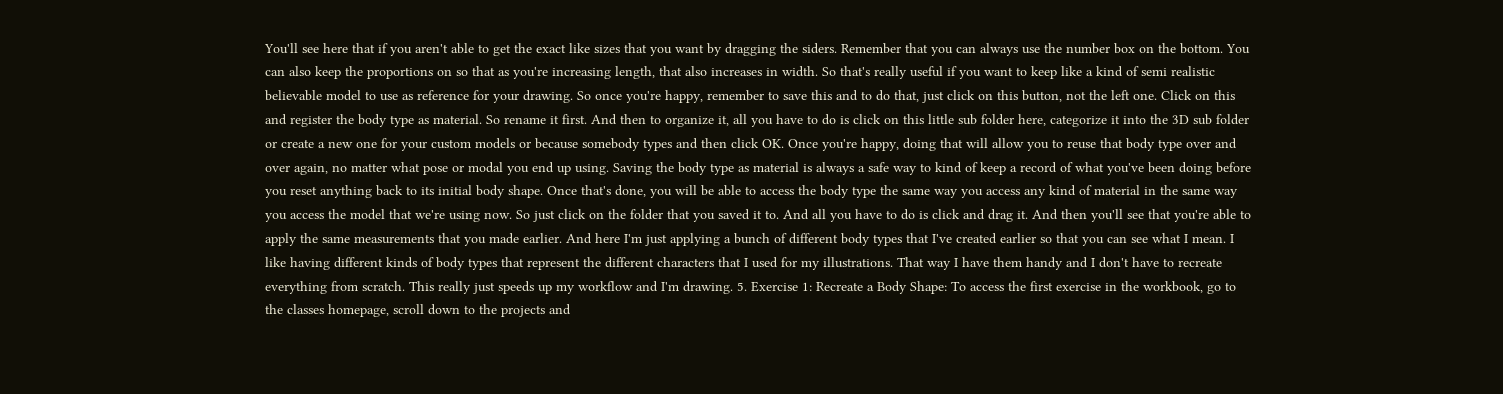You'll see here that if you aren't able to get the exact like sizes that you want by dragging the siders. Remember that you can always use the number box on the bottom. You can also keep the proportions on so that as you're increasing length, that also increases in width. So that's really useful if you want to keep like a kind of semi realistic believable model to use as reference for your drawing. So once you're happy, remember to save this and to do that, just click on this button, not the left one. Click on this and register the body type as material. So rename it first. And then to organize it, all you have to do is click on this little sub folder here, categorize it into the 3D sub folder or create a new one for your custom models or because somebody types and then click OK. Once you're happy, doing that will allow you to reuse that body type over and over again, no matter what pose or modal you end up using. Saving the body type as material is always a safe way to kind of keep a record of what you've been doing before you reset anything back to its initial body shape. Once that's done, you will be able to access the body type the same way you access any kind of material in the same way you access the model that we're using now. So just click on the folder that you saved it to. And all you have to do is click and drag it. And then you'll see that you're able to apply the same measurements that you made earlier. And here I'm just applying a bunch of different body types that I've created earlier so that you can see what I mean. I like having different kinds of body types that represent the different characters that I used for my illustrations. That way I have them handy and I don't have to recreate everything from scratch. This really just speeds up my workflow and I'm drawing. 5. Exercise 1: Recreate a Body Shape: To access the first exercise in the workbook, go to the classes homepage, scroll down to the projects and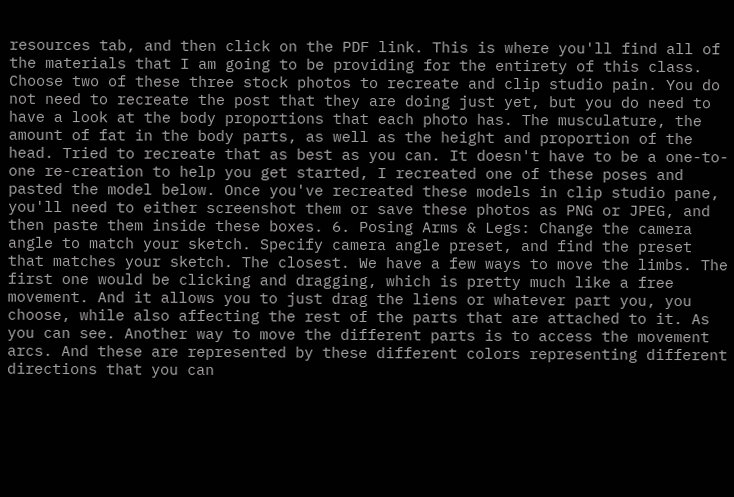resources tab, and then click on the PDF link. This is where you'll find all of the materials that I am going to be providing for the entirety of this class. Choose two of these three stock photos to recreate and clip studio pain. You do not need to recreate the post that they are doing just yet, but you do need to have a look at the body proportions that each photo has. The musculature, the amount of fat in the body parts, as well as the height and proportion of the head. Tried to recreate that as best as you can. It doesn't have to be a one-to-one re-creation to help you get started, I recreated one of these poses and pasted the model below. Once you've recreated these models in clip studio pane, you'll need to either screenshot them or save these photos as PNG or JPEG, and then paste them inside these boxes. 6. Posing Arms & Legs: Change the camera angle to match your sketch. Specify camera angle preset, and find the preset that matches your sketch. The closest. We have a few ways to move the limbs. The first one would be clicking and dragging, which is pretty much like a free movement. And it allows you to just drag the liens or whatever part you, you choose, while also affecting the rest of the parts that are attached to it. As you can see. Another way to move the different parts is to access the movement arcs. And these are represented by these different colors representing different directions that you can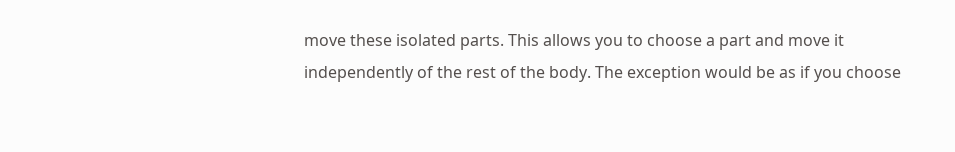move these isolated parts. This allows you to choose a part and move it independently of the rest of the body. The exception would be as if you choose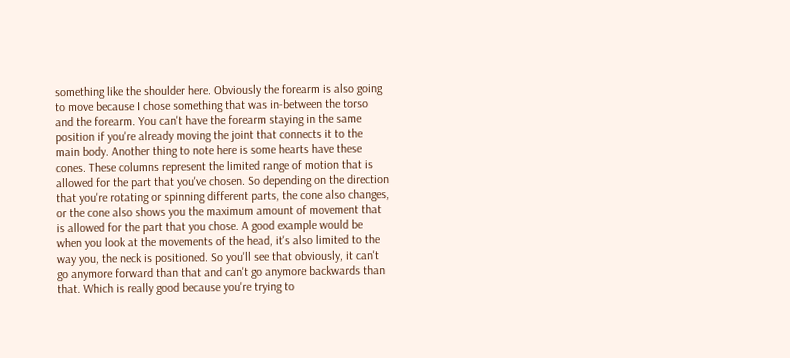something like the shoulder here. Obviously the forearm is also going to move because I chose something that was in-between the torso and the forearm. You can't have the forearm staying in the same position if you're already moving the joint that connects it to the main body. Another thing to note here is some hearts have these cones. These columns represent the limited range of motion that is allowed for the part that you've chosen. So depending on the direction that you're rotating or spinning different parts, the cone also changes, or the cone also shows you the maximum amount of movement that is allowed for the part that you chose. A good example would be when you look at the movements of the head, it's also limited to the way you, the neck is positioned. So you'll see that obviously, it can't go anymore forward than that and can't go anymore backwards than that. Which is really good because you're trying to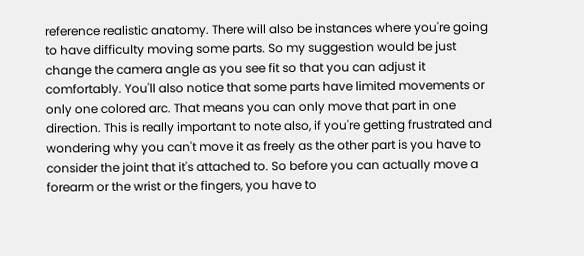reference realistic anatomy. There will also be instances where you're going to have difficulty moving some parts. So my suggestion would be just change the camera angle as you see fit so that you can adjust it comfortably. You'll also notice that some parts have limited movements or only one colored arc. That means you can only move that part in one direction. This is really important to note also, if you're getting frustrated and wondering why you can't move it as freely as the other part is you have to consider the joint that it's attached to. So before you can actually move a forearm or the wrist or the fingers, you have to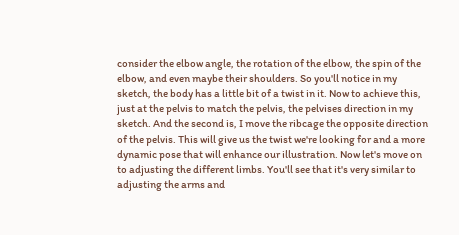consider the elbow angle, the rotation of the elbow, the spin of the elbow, and even maybe their shoulders. So you'll notice in my sketch, the body has a little bit of a twist in it. Now to achieve this, just at the pelvis to match the pelvis, the pelvises direction in my sketch. And the second is, I move the ribcage the opposite direction of the pelvis. This will give us the twist we're looking for and a more dynamic pose that will enhance our illustration. Now let's move on to adjusting the different limbs. You'll see that it's very similar to adjusting the arms and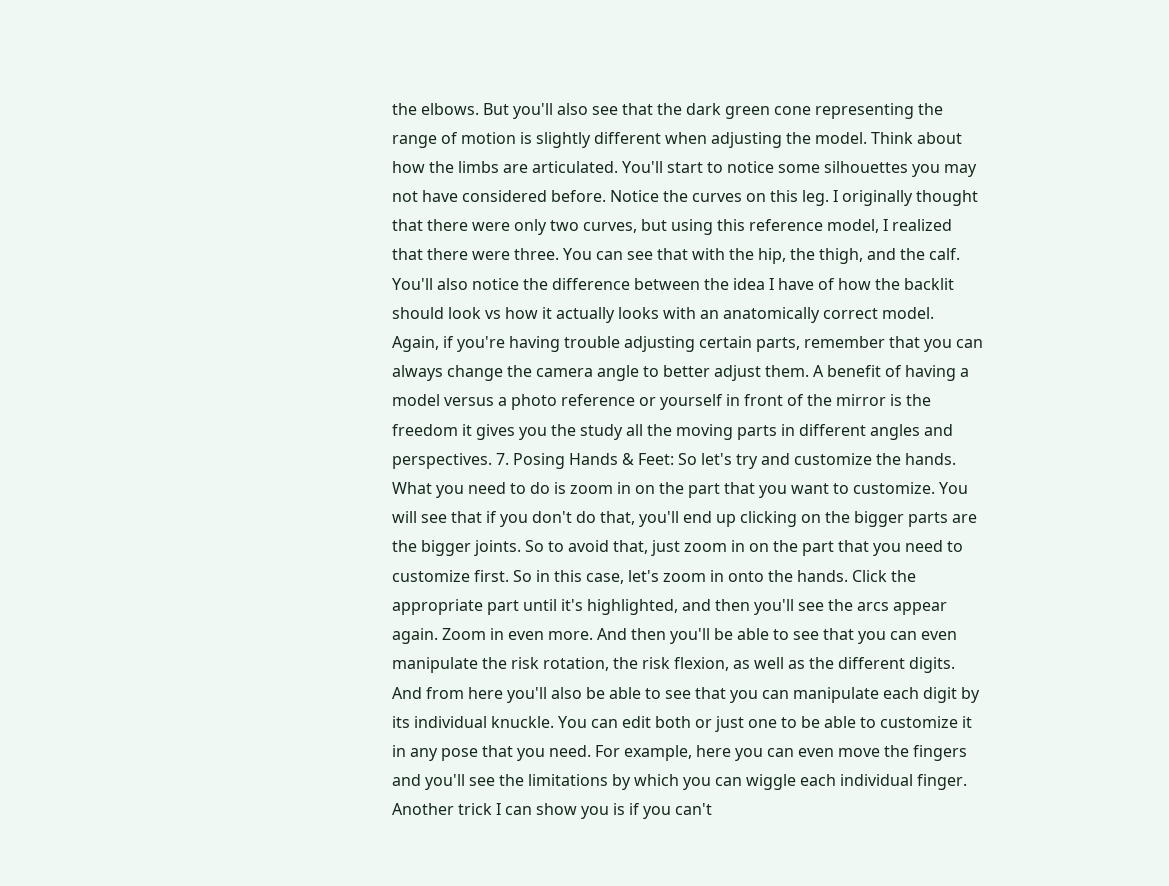the elbows. But you'll also see that the dark green cone representing the range of motion is slightly different when adjusting the model. Think about how the limbs are articulated. You'll start to notice some silhouettes you may not have considered before. Notice the curves on this leg. I originally thought that there were only two curves, but using this reference model, I realized that there were three. You can see that with the hip, the thigh, and the calf. You'll also notice the difference between the idea I have of how the backlit should look vs how it actually looks with an anatomically correct model. Again, if you're having trouble adjusting certain parts, remember that you can always change the camera angle to better adjust them. A benefit of having a model versus a photo reference or yourself in front of the mirror is the freedom it gives you the study all the moving parts in different angles and perspectives. 7. Posing Hands & Feet: So let's try and customize the hands. What you need to do is zoom in on the part that you want to customize. You will see that if you don't do that, you'll end up clicking on the bigger parts are the bigger joints. So to avoid that, just zoom in on the part that you need to customize first. So in this case, let's zoom in onto the hands. Click the appropriate part until it's highlighted, and then you'll see the arcs appear again. Zoom in even more. And then you'll be able to see that you can even manipulate the risk rotation, the risk flexion, as well as the different digits. And from here you'll also be able to see that you can manipulate each digit by its individual knuckle. You can edit both or just one to be able to customize it in any pose that you need. For example, here you can even move the fingers and you'll see the limitations by which you can wiggle each individual finger. Another trick I can show you is if you can't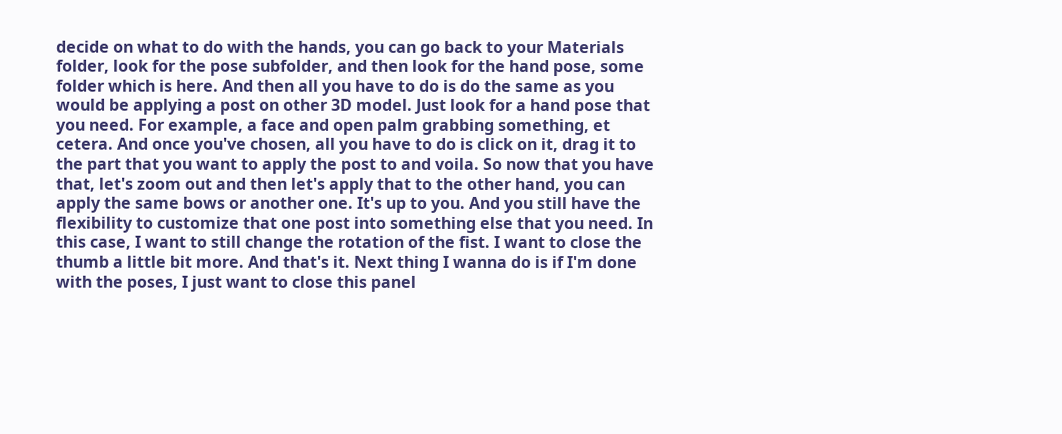decide on what to do with the hands, you can go back to your Materials folder, look for the pose subfolder, and then look for the hand pose, some folder which is here. And then all you have to do is do the same as you would be applying a post on other 3D model. Just look for a hand pose that you need. For example, a face and open palm grabbing something, et cetera. And once you've chosen, all you have to do is click on it, drag it to the part that you want to apply the post to and voila. So now that you have that, let's zoom out and then let's apply that to the other hand, you can apply the same bows or another one. It's up to you. And you still have the flexibility to customize that one post into something else that you need. In this case, I want to still change the rotation of the fist. I want to close the thumb a little bit more. And that's it. Next thing I wanna do is if I'm done with the poses, I just want to close this panel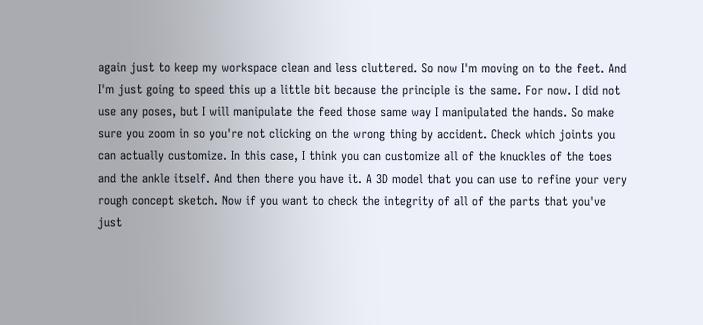again just to keep my workspace clean and less cluttered. So now I'm moving on to the feet. And I'm just going to speed this up a little bit because the principle is the same. For now. I did not use any poses, but I will manipulate the feed those same way I manipulated the hands. So make sure you zoom in so you're not clicking on the wrong thing by accident. Check which joints you can actually customize. In this case, I think you can customize all of the knuckles of the toes and the ankle itself. And then there you have it. A 3D model that you can use to refine your very rough concept sketch. Now if you want to check the integrity of all of the parts that you've just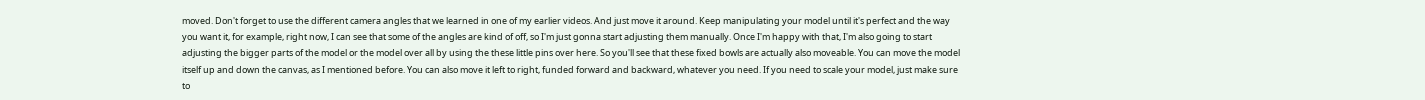moved. Don't forget to use the different camera angles that we learned in one of my earlier videos. And just move it around. Keep manipulating your model until it's perfect and the way you want it, for example, right now, I can see that some of the angles are kind of off, so I'm just gonna start adjusting them manually. Once I'm happy with that, I'm also going to start adjusting the bigger parts of the model or the model over all by using the these little pins over here. So you'll see that these fixed bowls are actually also moveable. You can move the model itself up and down the canvas, as I mentioned before. You can also move it left to right, funded forward and backward, whatever you need. If you need to scale your model, just make sure to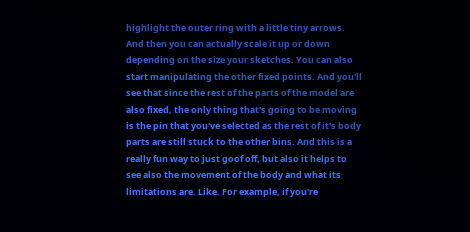highlight the outer ring with a little tiny arrows. And then you can actually scale it up or down depending on the size your sketches. You can also start manipulating the other fixed points. And you'll see that since the rest of the parts of the model are also fixed, the only thing that's going to be moving is the pin that you've selected as the rest of it's body parts are still stuck to the other bins. And this is a really fun way to just goof off, but also it helps to see also the movement of the body and what its limitations are. Like. For example, if you're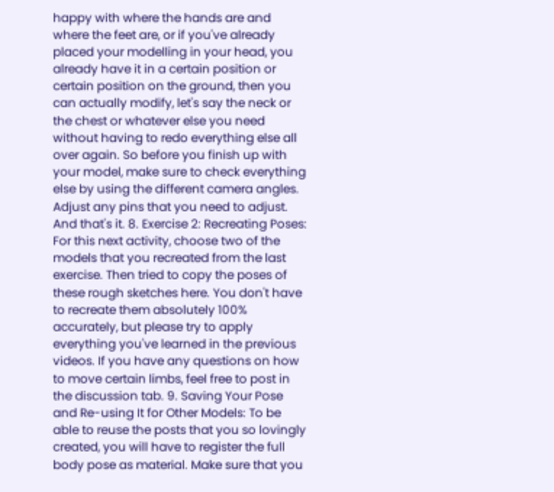happy with where the hands are and where the feet are, or if you've already placed your modelling in your head, you already have it in a certain position or certain position on the ground, then you can actually modify, let's say the neck or the chest or whatever else you need without having to redo everything else all over again. So before you finish up with your model, make sure to check everything else by using the different camera angles. Adjust any pins that you need to adjust. And that's it. 8. Exercise 2: Recreating Poses: For this next activity, choose two of the models that you recreated from the last exercise. Then tried to copy the poses of these rough sketches here. You don't have to recreate them absolutely 100% accurately, but please try to apply everything you've learned in the previous videos. If you have any questions on how to move certain limbs, feel free to post in the discussion tab. 9. Saving Your Pose and Re-using It for Other Models: To be able to reuse the posts that you so lovingly created, you will have to register the full body pose as material. Make sure that you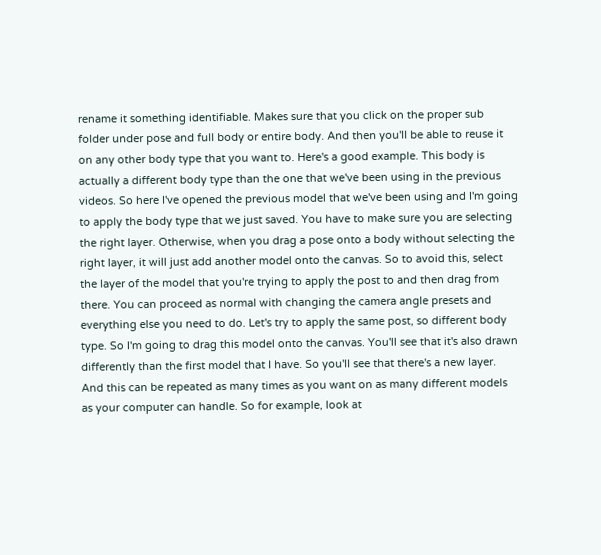rename it something identifiable. Makes sure that you click on the proper sub folder under pose and full body or entire body. And then you'll be able to reuse it on any other body type that you want to. Here's a good example. This body is actually a different body type than the one that we've been using in the previous videos. So here I've opened the previous model that we've been using and I'm going to apply the body type that we just saved. You have to make sure you are selecting the right layer. Otherwise, when you drag a pose onto a body without selecting the right layer, it will just add another model onto the canvas. So to avoid this, select the layer of the model that you're trying to apply the post to and then drag from there. You can proceed as normal with changing the camera angle presets and everything else you need to do. Let's try to apply the same post, so different body type. So I'm going to drag this model onto the canvas. You'll see that it's also drawn differently than the first model that I have. So you'll see that there's a new layer. And this can be repeated as many times as you want on as many different models as your computer can handle. So for example, look at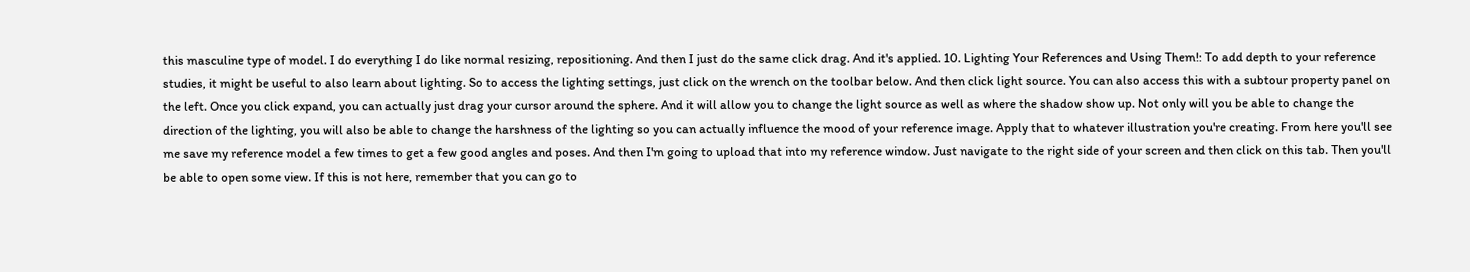this masculine type of model. I do everything I do like normal resizing, repositioning. And then I just do the same click drag. And it's applied. 10. Lighting Your References and Using Them!: To add depth to your reference studies, it might be useful to also learn about lighting. So to access the lighting settings, just click on the wrench on the toolbar below. And then click light source. You can also access this with a subtour property panel on the left. Once you click expand, you can actually just drag your cursor around the sphere. And it will allow you to change the light source as well as where the shadow show up. Not only will you be able to change the direction of the lighting, you will also be able to change the harshness of the lighting so you can actually influence the mood of your reference image. Apply that to whatever illustration you're creating. From here you'll see me save my reference model a few times to get a few good angles and poses. And then I'm going to upload that into my reference window. Just navigate to the right side of your screen and then click on this tab. Then you'll be able to open some view. If this is not here, remember that you can go to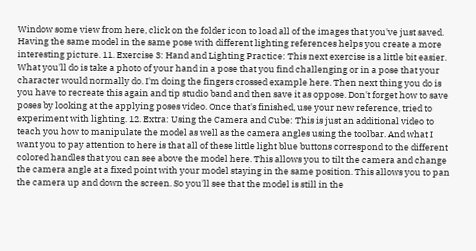Window some view from here, click on the folder icon to load all of the images that you've just saved. Having the same model in the same pose with different lighting references helps you create a more interesting picture. 11. Exercise 3: Hand and Lighting Practice: This next exercise is a little bit easier. What you'll do is take a photo of your hand in a pose that you find challenging or in a pose that your character would normally do. I'm doing the fingers crossed example here. Then next thing you do is you have to recreate this again and tip studio band and then save it as oppose. Don't forget how to save poses by looking at the applying poses video. Once that's finished, use your new reference, tried to experiment with lighting. 12. Extra: Using the Camera and Cube: This is just an additional video to teach you how to manipulate the model as well as the camera angles using the toolbar. And what I want you to pay attention to here is that all of these little light blue buttons correspond to the different colored handles that you can see above the model here. This allows you to tilt the camera and change the camera angle at a fixed point with your model staying in the same position. This allows you to pan the camera up and down the screen. So you'll see that the model is still in the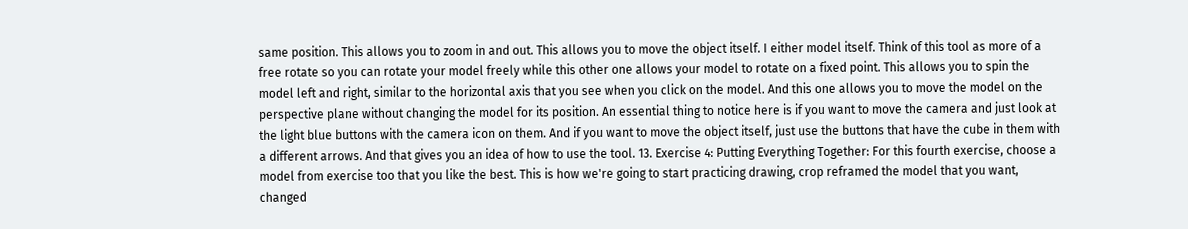same position. This allows you to zoom in and out. This allows you to move the object itself. I either model itself. Think of this tool as more of a free rotate so you can rotate your model freely while this other one allows your model to rotate on a fixed point. This allows you to spin the model left and right, similar to the horizontal axis that you see when you click on the model. And this one allows you to move the model on the perspective plane without changing the model for its position. An essential thing to notice here is if you want to move the camera and just look at the light blue buttons with the camera icon on them. And if you want to move the object itself, just use the buttons that have the cube in them with a different arrows. And that gives you an idea of how to use the tool. 13. Exercise 4: Putting Everything Together: For this fourth exercise, choose a model from exercise too that you like the best. This is how we're going to start practicing drawing, crop reframed the model that you want, changed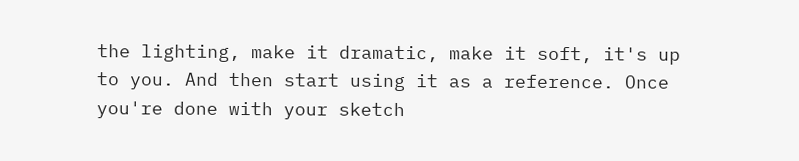the lighting, make it dramatic, make it soft, it's up to you. And then start using it as a reference. Once you're done with your sketch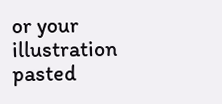or your illustration pasted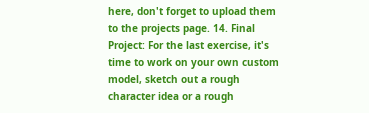here, don't forget to upload them to the projects page. 14. Final Project: For the last exercise, it's time to work on your own custom model, sketch out a rough character idea or a rough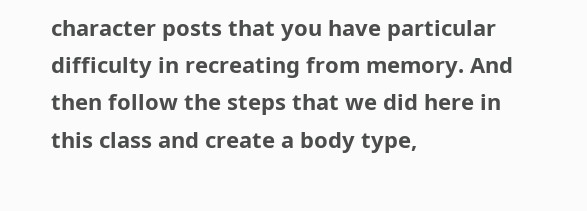character posts that you have particular difficulty in recreating from memory. And then follow the steps that we did here in this class and create a body type,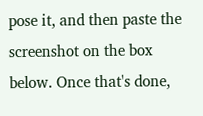pose it, and then paste the screenshot on the box below. Once that's done,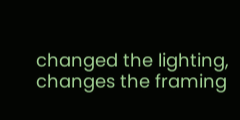changed the lighting, changes the framing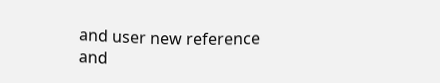and user new reference and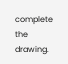complete the drawing.